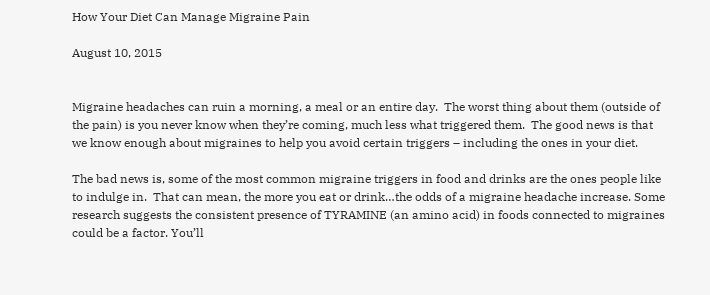How Your Diet Can Manage Migraine Pain

August 10, 2015


Migraine headaches can ruin a morning, a meal or an entire day.  The worst thing about them (outside of the pain) is you never know when they’re coming, much less what triggered them.  The good news is that we know enough about migraines to help you avoid certain triggers – including the ones in your diet.

The bad news is, some of the most common migraine triggers in food and drinks are the ones people like to indulge in.  That can mean, the more you eat or drink…the odds of a migraine headache increase. Some research suggests the consistent presence of TYRAMINE (an amino acid) in foods connected to migraines could be a factor. You’ll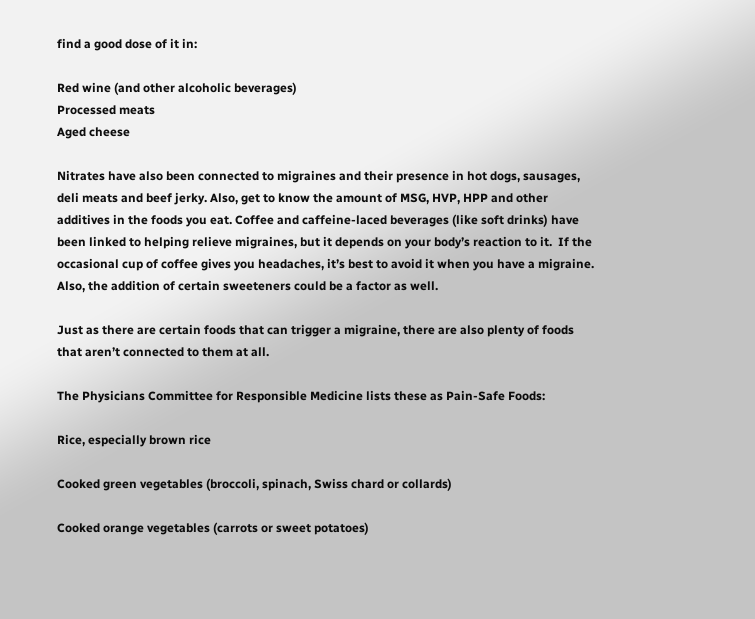find a good dose of it in:

Red wine (and other alcoholic beverages)
Processed meats
Aged cheese

Nitrates have also been connected to migraines and their presence in hot dogs, sausages, deli meats and beef jerky. Also, get to know the amount of MSG, HVP, HPP and other additives in the foods you eat. Coffee and caffeine-laced beverages (like soft drinks) have been linked to helping relieve migraines, but it depends on your body’s reaction to it.  If the occasional cup of coffee gives you headaches, it’s best to avoid it when you have a migraine.  Also, the addition of certain sweeteners could be a factor as well.

Just as there are certain foods that can trigger a migraine, there are also plenty of foods that aren’t connected to them at all.

The Physicians Committee for Responsible Medicine lists these as Pain-Safe Foods:

Rice, especially brown rice

Cooked green vegetables (broccoli, spinach, Swiss chard or collards)

Cooked orange vegetables (carrots or sweet potatoes)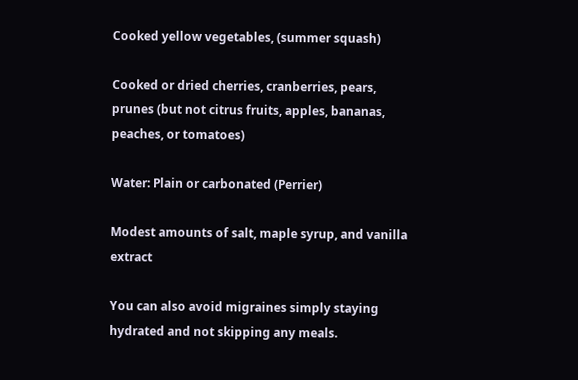Cooked yellow vegetables, (summer squash)

Cooked or dried cherries, cranberries, pears, prunes (but not citrus fruits, apples, bananas, peaches, or tomatoes)

Water: Plain or carbonated (Perrier)

Modest amounts of salt, maple syrup, and vanilla extract

You can also avoid migraines simply staying hydrated and not skipping any meals.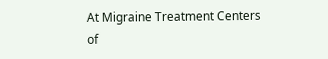At Migraine Treatment Centers of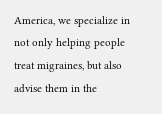America, we specialize in not only helping people treat migraines, but also advise them in the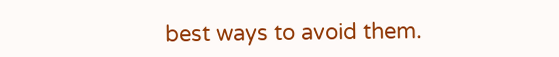best ways to avoid them.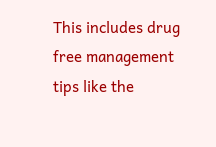This includes drug free management tips like the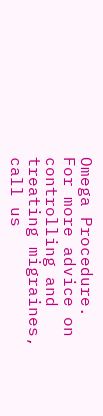Omega Procedure.  For more advice on controlling and treating migraines, call us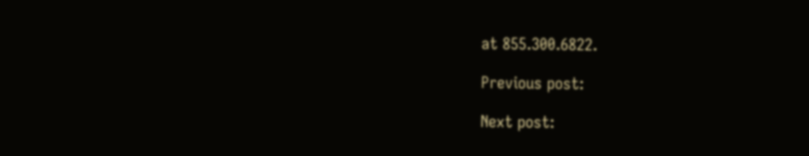at 855.300.6822.

Previous post:

Next post: